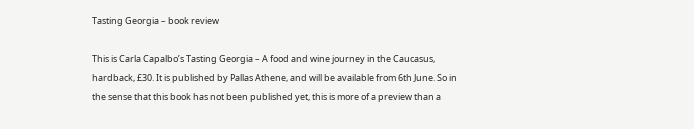Tasting Georgia – book review

This is Carla Capalbo’s Tasting Georgia – A food and wine journey in the Caucasus, hardback, £30. It is published by Pallas Athene, and will be available from 6th June. So in the sense that this book has not been published yet, this is more of a preview than a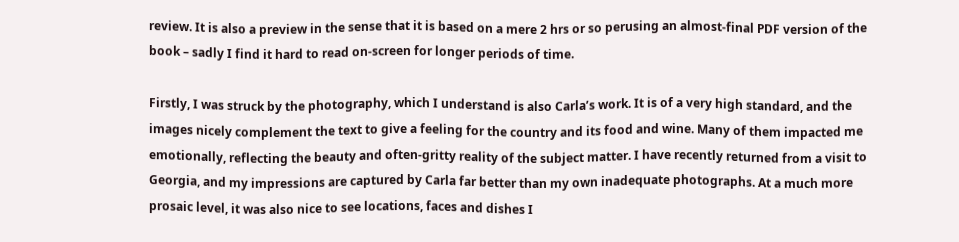review. It is also a preview in the sense that it is based on a mere 2 hrs or so perusing an almost-final PDF version of the book – sadly I find it hard to read on-screen for longer periods of time.

Firstly, I was struck by the photography, which I understand is also Carla’s work. It is of a very high standard, and the images nicely complement the text to give a feeling for the country and its food and wine. Many of them impacted me emotionally, reflecting the beauty and often-gritty reality of the subject matter. I have recently returned from a visit to Georgia, and my impressions are captured by Carla far better than my own inadequate photographs. At a much more prosaic level, it was also nice to see locations, faces and dishes I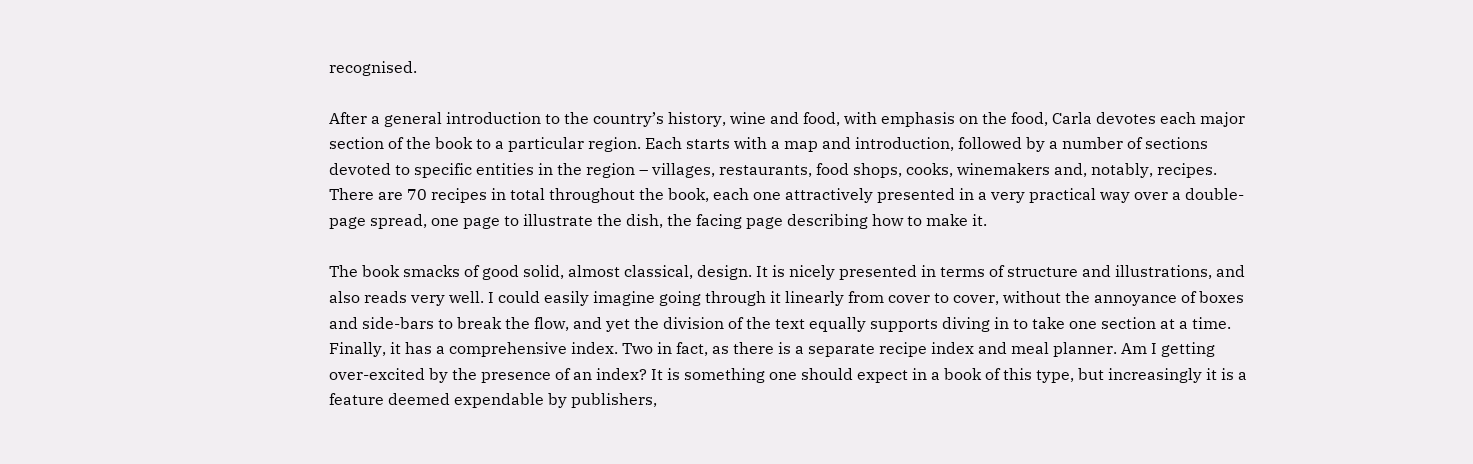recognised.

After a general introduction to the country’s history, wine and food, with emphasis on the food, Carla devotes each major section of the book to a particular region. Each starts with a map and introduction, followed by a number of sections devoted to specific entities in the region – villages, restaurants, food shops, cooks, winemakers and, notably, recipes. There are 70 recipes in total throughout the book, each one attractively presented in a very practical way over a double-page spread, one page to illustrate the dish, the facing page describing how to make it.

The book smacks of good solid, almost classical, design. It is nicely presented in terms of structure and illustrations, and also reads very well. I could easily imagine going through it linearly from cover to cover, without the annoyance of boxes and side-bars to break the flow, and yet the division of the text equally supports diving in to take one section at a time. Finally, it has a comprehensive index. Two in fact, as there is a separate recipe index and meal planner. Am I getting over-excited by the presence of an index? It is something one should expect in a book of this type, but increasingly it is a feature deemed expendable by publishers,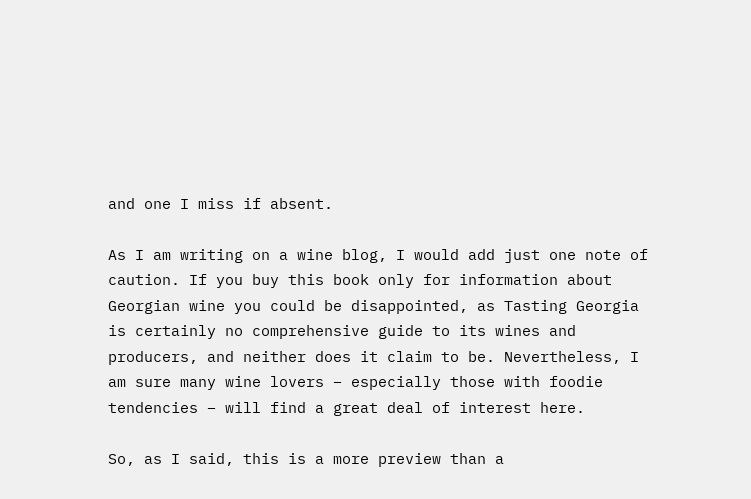and one I miss if absent.

As I am writing on a wine blog, I would add just one note of caution. If you buy this book only for information about Georgian wine you could be disappointed, as Tasting Georgia is certainly no comprehensive guide to its wines and producers, and neither does it claim to be. Nevertheless, I am sure many wine lovers – especially those with foodie tendencies – will find a great deal of interest here.

So, as I said, this is a more preview than a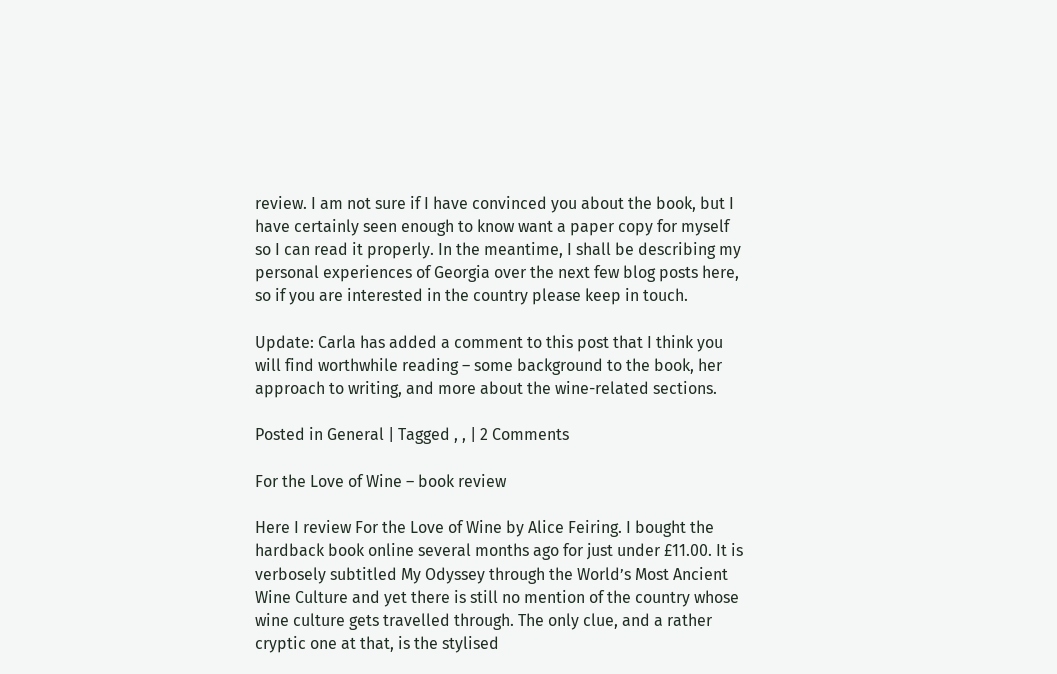review. I am not sure if I have convinced you about the book, but I have certainly seen enough to know want a paper copy for myself so I can read it properly. In the meantime, I shall be describing my personal experiences of Georgia over the next few blog posts here, so if you are interested in the country please keep in touch.

Update: Carla has added a comment to this post that I think you will find worthwhile reading – some background to the book, her approach to writing, and more about the wine-related sections.

Posted in General | Tagged , , | 2 Comments

For the Love of Wine – book review

Here I review For the Love of Wine by Alice Feiring. I bought the hardback book online several months ago for just under £11.00. It is verbosely subtitled My Odyssey through the World’s Most Ancient Wine Culture and yet there is still no mention of the country whose wine culture gets travelled through. The only clue, and a rather cryptic one at that, is the stylised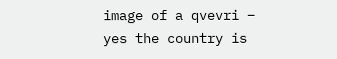image of a qvevri – yes the country is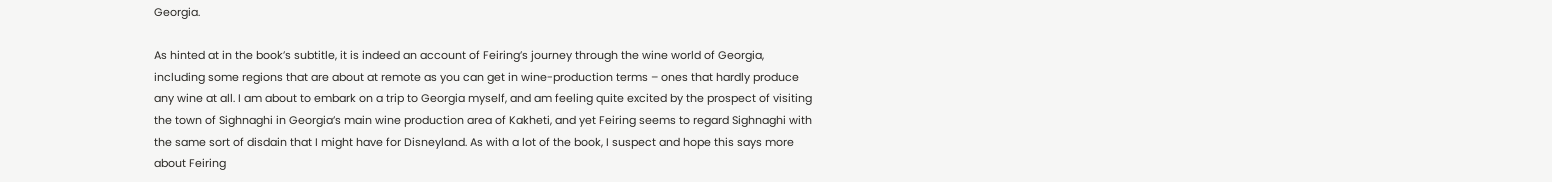Georgia.

As hinted at in the book’s subtitle, it is indeed an account of Feiring’s journey through the wine world of Georgia, including some regions that are about at remote as you can get in wine-production terms – ones that hardly produce any wine at all. I am about to embark on a trip to Georgia myself, and am feeling quite excited by the prospect of visiting the town of Sighnaghi in Georgia’s main wine production area of Kakheti, and yet Feiring seems to regard Sighnaghi with the same sort of disdain that I might have for Disneyland. As with a lot of the book, I suspect and hope this says more about Feiring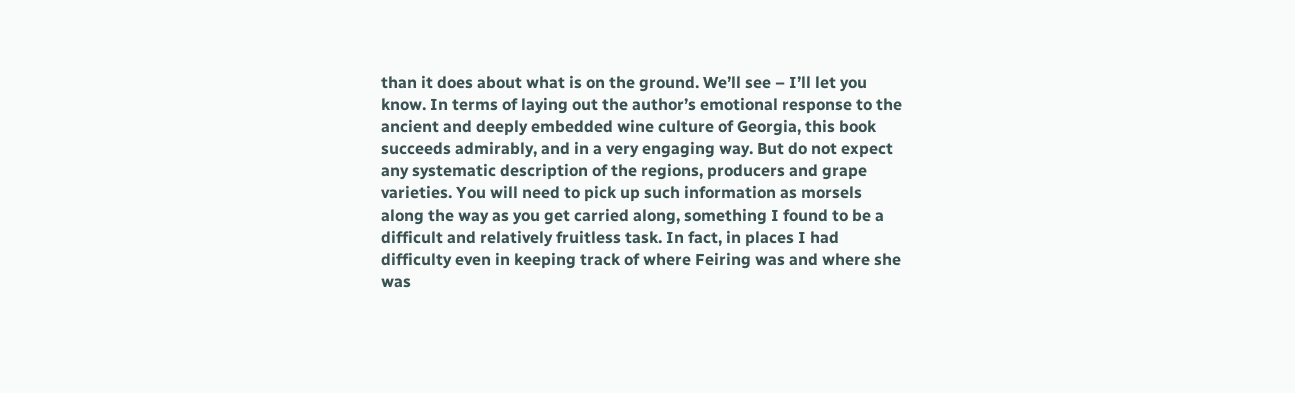than it does about what is on the ground. We’ll see – I’ll let you know. In terms of laying out the author’s emotional response to the ancient and deeply embedded wine culture of Georgia, this book succeeds admirably, and in a very engaging way. But do not expect any systematic description of the regions, producers and grape varieties. You will need to pick up such information as morsels along the way as you get carried along, something I found to be a difficult and relatively fruitless task. In fact, in places I had difficulty even in keeping track of where Feiring was and where she was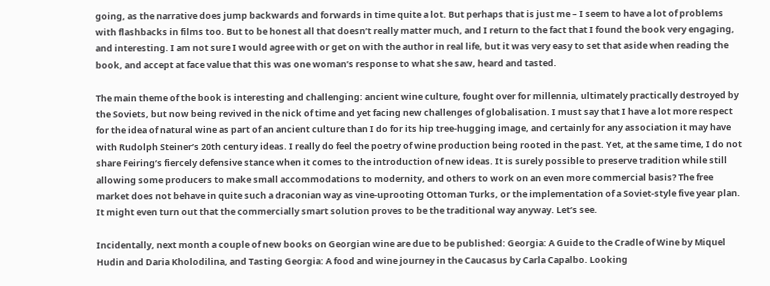going, as the narrative does jump backwards and forwards in time quite a lot. But perhaps that is just me – I seem to have a lot of problems with flashbacks in films too. But to be honest all that doesn’t really matter much, and I return to the fact that I found the book very engaging, and interesting. I am not sure I would agree with or get on with the author in real life, but it was very easy to set that aside when reading the book, and accept at face value that this was one woman’s response to what she saw, heard and tasted.

The main theme of the book is interesting and challenging: ancient wine culture, fought over for millennia, ultimately practically destroyed by the Soviets, but now being revived in the nick of time and yet facing new challenges of globalisation. I must say that I have a lot more respect for the idea of natural wine as part of an ancient culture than I do for its hip tree-hugging image, and certainly for any association it may have with Rudolph Steiner’s 20th century ideas. I really do feel the poetry of wine production being rooted in the past. Yet, at the same time, I do not share Feiring’s fiercely defensive stance when it comes to the introduction of new ideas. It is surely possible to preserve tradition while still allowing some producers to make small accommodations to modernity, and others to work on an even more commercial basis? The free market does not behave in quite such a draconian way as vine-uprooting Ottoman Turks, or the implementation of a Soviet-style five year plan. It might even turn out that the commercially smart solution proves to be the traditional way anyway. Let’s see.

Incidentally, next month a couple of new books on Georgian wine are due to be published: Georgia: A Guide to the Cradle of Wine by Miquel Hudin and Daria Kholodilina, and Tasting Georgia: A food and wine journey in the Caucasus by Carla Capalbo. Looking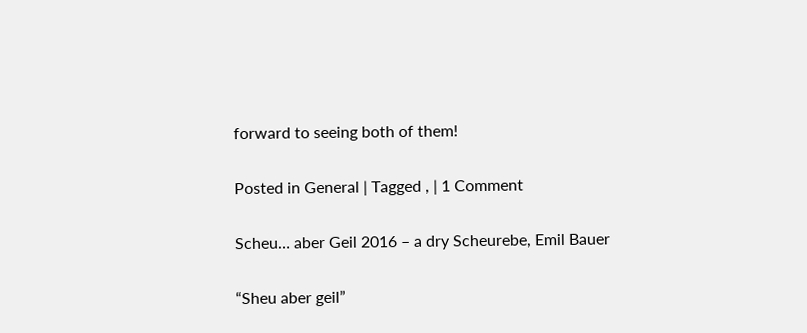forward to seeing both of them!

Posted in General | Tagged , | 1 Comment

Scheu… aber Geil 2016 – a dry Scheurebe, Emil Bauer

“Sheu aber geil”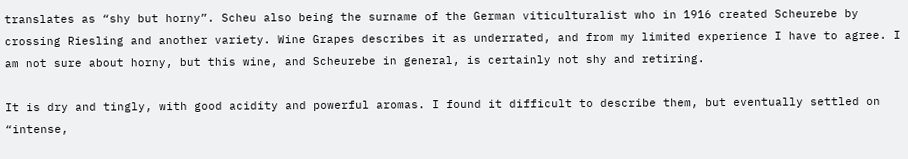translates as “shy but horny”. Scheu also being the surname of the German viticulturalist who in 1916 created Scheurebe by crossing Riesling and another variety. Wine Grapes describes it as underrated, and from my limited experience I have to agree. I am not sure about horny, but this wine, and Scheurebe in general, is certainly not shy and retiring.

It is dry and tingly, with good acidity and powerful aromas. I found it difficult to describe them, but eventually settled on “intense,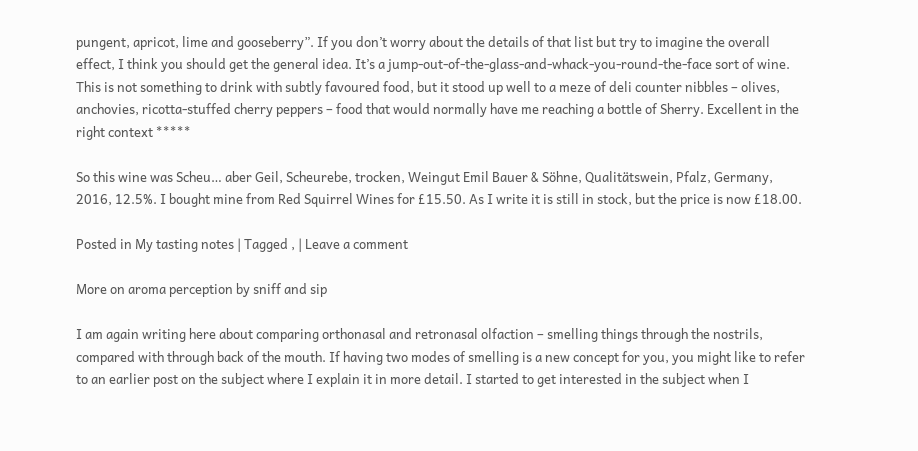pungent, apricot, lime and gooseberry”. If you don’t worry about the details of that list but try to imagine the overall effect, I think you should get the general idea. It’s a jump-out-of-the-glass-and-whack-you-round-the-face sort of wine. This is not something to drink with subtly favoured food, but it stood up well to a meze of deli counter nibbles – olives, anchovies, ricotta-stuffed cherry peppers – food that would normally have me reaching a bottle of Sherry. Excellent in the right context *****

So this wine was Scheu… aber Geil, Scheurebe, trocken, Weingut Emil Bauer & Söhne, Qualitätswein, Pfalz, Germany, 2016, 12.5%. I bought mine from Red Squirrel Wines for £15.50. As I write it is still in stock, but the price is now £18.00.

Posted in My tasting notes | Tagged , | Leave a comment

More on aroma perception by sniff and sip

I am again writing here about comparing orthonasal and retronasal olfaction – smelling things through the nostrils, compared with through back of the mouth. If having two modes of smelling is a new concept for you, you might like to refer to an earlier post on the subject where I explain it in more detail. I started to get interested in the subject when I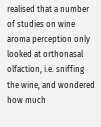realised that a number of studies on wine aroma perception only looked at orthonasal olfaction, i.e. sniffing the wine, and wondered how much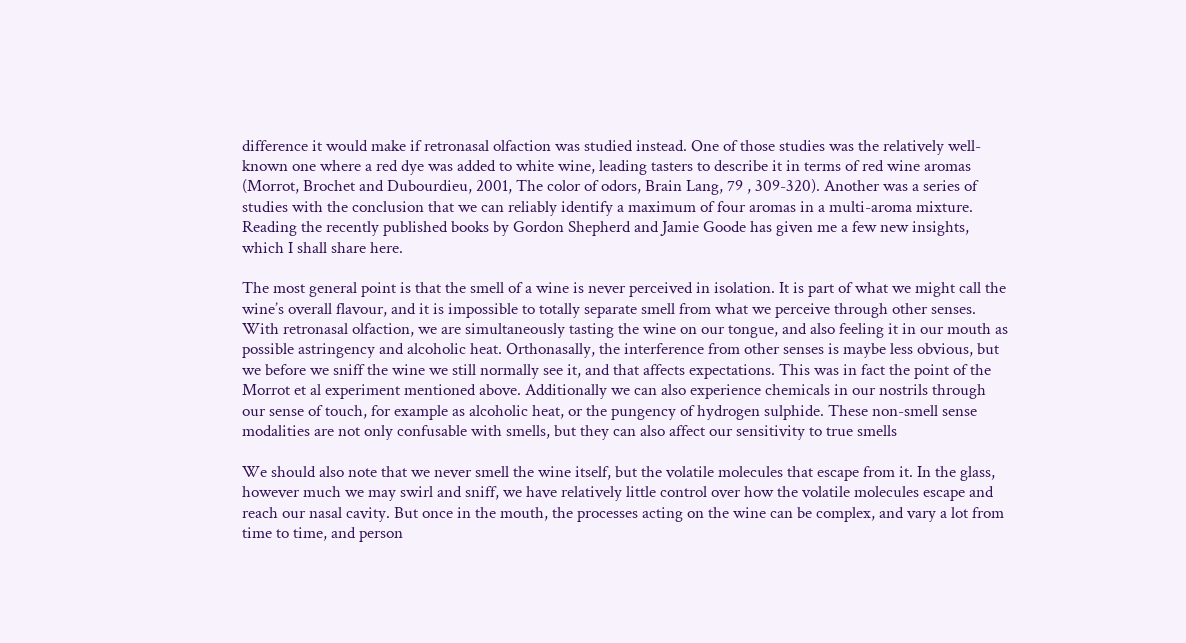difference it would make if retronasal olfaction was studied instead. One of those studies was the relatively well-known one where a red dye was added to white wine, leading tasters to describe it in terms of red wine aromas (Morrot, Brochet and Dubourdieu, 2001, The color of odors, Brain Lang, 79 , 309-320). Another was a series of studies with the conclusion that we can reliably identify a maximum of four aromas in a multi-aroma mixture. Reading the recently published books by Gordon Shepherd and Jamie Goode has given me a few new insights, which I shall share here.

The most general point is that the smell of a wine is never perceived in isolation. It is part of what we might call the wine’s overall flavour, and it is impossible to totally separate smell from what we perceive through other senses. With retronasal olfaction, we are simultaneously tasting the wine on our tongue, and also feeling it in our mouth as possible astringency and alcoholic heat. Orthonasally, the interference from other senses is maybe less obvious, but we before we sniff the wine we still normally see it, and that affects expectations. This was in fact the point of the Morrot et al experiment mentioned above. Additionally we can also experience chemicals in our nostrils through our sense of touch, for example as alcoholic heat, or the pungency of hydrogen sulphide. These non-smell sense modalities are not only confusable with smells, but they can also affect our sensitivity to true smells

We should also note that we never smell the wine itself, but the volatile molecules that escape from it. In the glass, however much we may swirl and sniff, we have relatively little control over how the volatile molecules escape and reach our nasal cavity. But once in the mouth, the processes acting on the wine can be complex, and vary a lot from time to time, and person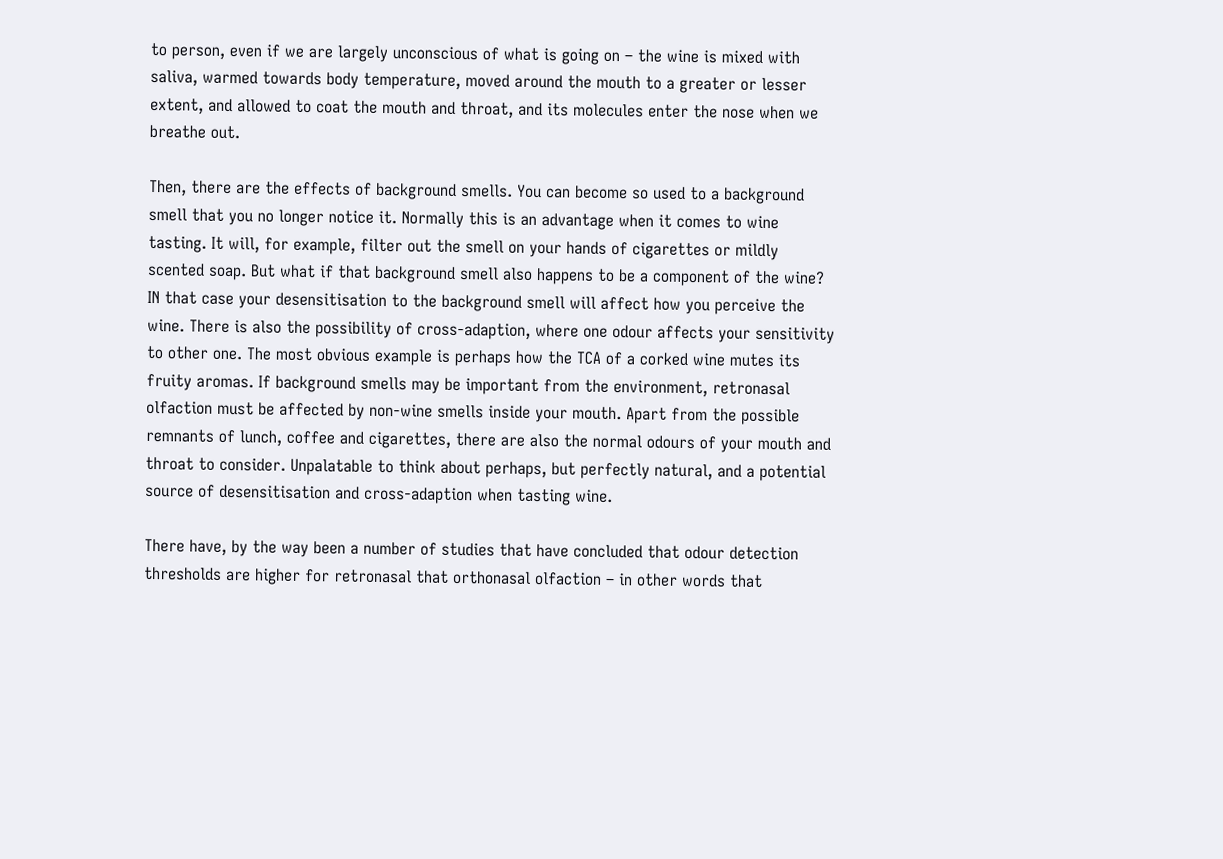to person, even if we are largely unconscious of what is going on – the wine is mixed with saliva, warmed towards body temperature, moved around the mouth to a greater or lesser extent, and allowed to coat the mouth and throat, and its molecules enter the nose when we breathe out.

Then, there are the effects of background smells. You can become so used to a background smell that you no longer notice it. Normally this is an advantage when it comes to wine tasting. It will, for example, filter out the smell on your hands of cigarettes or mildly scented soap. But what if that background smell also happens to be a component of the wine? IN that case your desensitisation to the background smell will affect how you perceive the wine. There is also the possibility of cross-adaption, where one odour affects your sensitivity to other one. The most obvious example is perhaps how the TCA of a corked wine mutes its fruity aromas. If background smells may be important from the environment, retronasal olfaction must be affected by non-wine smells inside your mouth. Apart from the possible remnants of lunch, coffee and cigarettes, there are also the normal odours of your mouth and throat to consider. Unpalatable to think about perhaps, but perfectly natural, and a potential source of desensitisation and cross-adaption when tasting wine.

There have, by the way been a number of studies that have concluded that odour detection thresholds are higher for retronasal that orthonasal olfaction – in other words that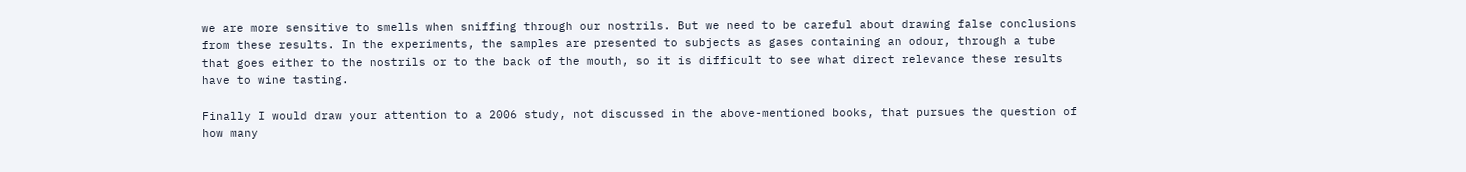we are more sensitive to smells when sniffing through our nostrils. But we need to be careful about drawing false conclusions from these results. In the experiments, the samples are presented to subjects as gases containing an odour, through a tube that goes either to the nostrils or to the back of the mouth, so it is difficult to see what direct relevance these results have to wine tasting.

Finally I would draw your attention to a 2006 study, not discussed in the above-mentioned books, that pursues the question of how many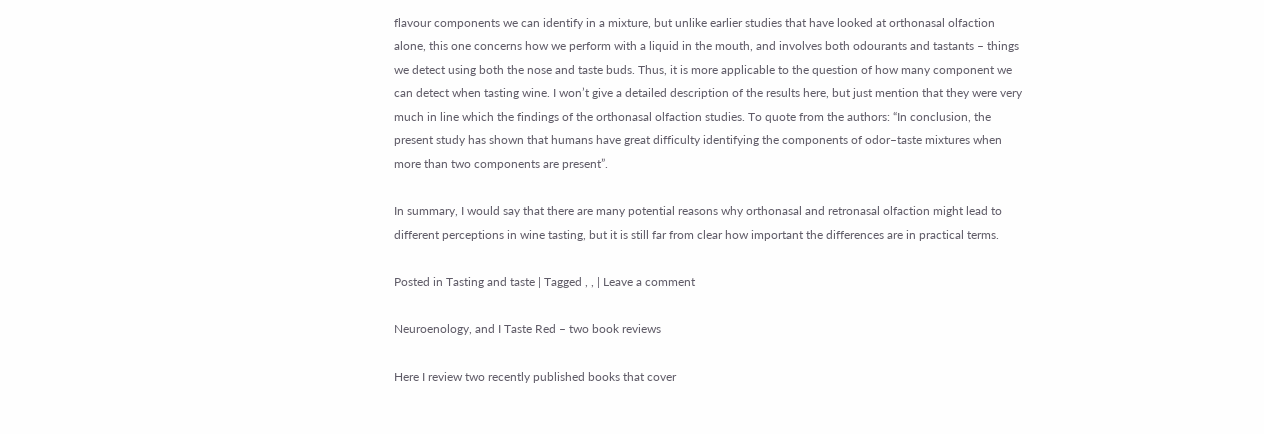flavour components we can identify in a mixture, but unlike earlier studies that have looked at orthonasal olfaction alone, this one concerns how we perform with a liquid in the mouth, and involves both odourants and tastants – things we detect using both the nose and taste buds. Thus, it is more applicable to the question of how many component we can detect when tasting wine. I won’t give a detailed description of the results here, but just mention that they were very much in line which the findings of the orthonasal olfaction studies. To quote from the authors: “In conclusion, the present study has shown that humans have great difficulty identifying the components of odor–taste mixtures when more than two components are present”.

In summary, I would say that there are many potential reasons why orthonasal and retronasal olfaction might lead to different perceptions in wine tasting, but it is still far from clear how important the differences are in practical terms.

Posted in Tasting and taste | Tagged , , | Leave a comment

Neuroenology, and I Taste Red – two book reviews

Here I review two recently published books that cover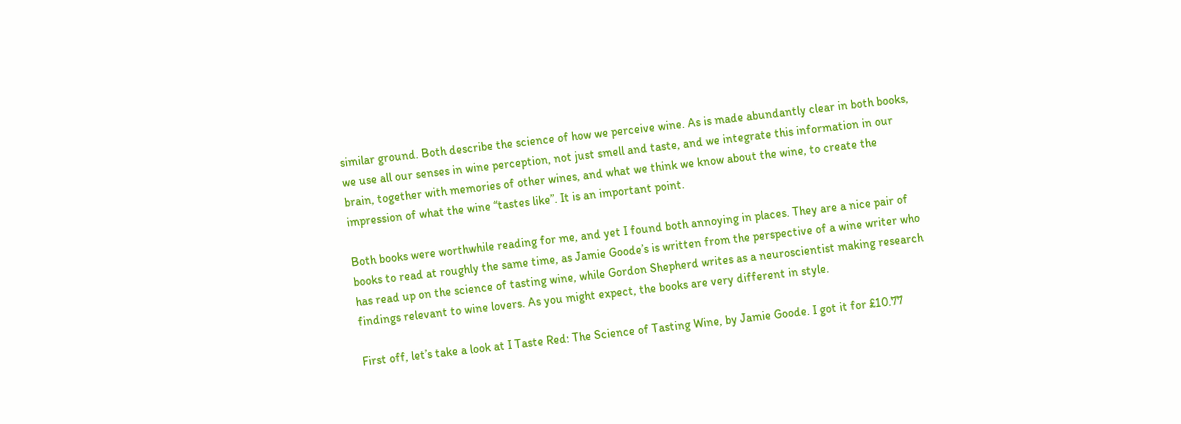similar ground. Both describe the science of how we perceive wine. As is made abundantly clear in both books, we use all our senses in wine perception, not just smell and taste, and we integrate this information in our brain, together with memories of other wines, and what we think we know about the wine, to create the impression of what the wine “tastes like”. It is an important point.

Both books were worthwhile reading for me, and yet I found both annoying in places. They are a nice pair of books to read at roughly the same time, as Jamie Goode’s is written from the perspective of a wine writer who has read up on the science of tasting wine, while Gordon Shepherd writes as a neuroscientist making research findings relevant to wine lovers. As you might expect, the books are very different in style.

First off, let’s take a look at I Taste Red: The Science of Tasting Wine, by Jamie Goode. I got it for £10.77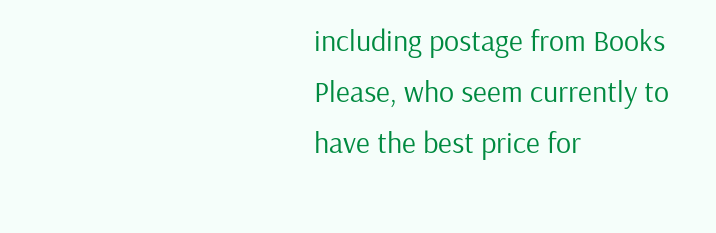including postage from Books Please, who seem currently to have the best price for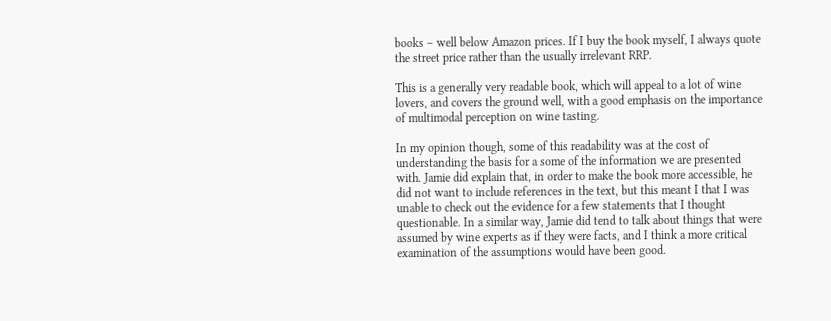books – well below Amazon prices. If I buy the book myself, I always quote the street price rather than the usually irrelevant RRP.

This is a generally very readable book, which will appeal to a lot of wine lovers, and covers the ground well, with a good emphasis on the importance of multimodal perception on wine tasting.

In my opinion though, some of this readability was at the cost of understanding the basis for a some of the information we are presented with. Jamie did explain that, in order to make the book more accessible, he did not want to include references in the text, but this meant I that I was unable to check out the evidence for a few statements that I thought questionable. In a similar way, Jamie did tend to talk about things that were assumed by wine experts as if they were facts, and I think a more critical examination of the assumptions would have been good.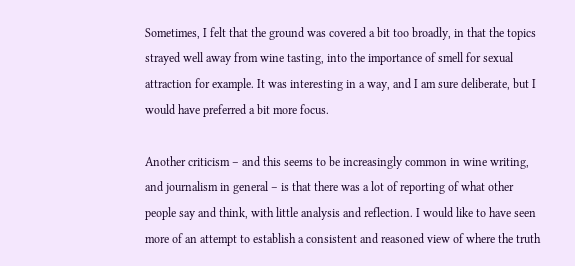Sometimes, I felt that the ground was covered a bit too broadly, in that the topics strayed well away from wine tasting, into the importance of smell for sexual attraction for example. It was interesting in a way, and I am sure deliberate, but I would have preferred a bit more focus.

Another criticism – and this seems to be increasingly common in wine writing, and journalism in general – is that there was a lot of reporting of what other people say and think, with little analysis and reflection. I would like to have seen more of an attempt to establish a consistent and reasoned view of where the truth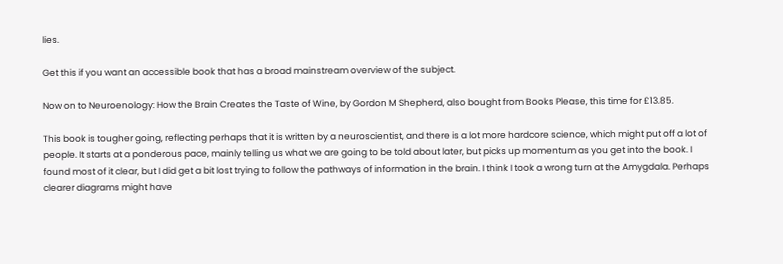lies.

Get this if you want an accessible book that has a broad mainstream overview of the subject.

Now on to Neuroenology: How the Brain Creates the Taste of Wine, by Gordon M Shepherd, also bought from Books Please, this time for £13.85.

This book is tougher going, reflecting perhaps that it is written by a neuroscientist, and there is a lot more hardcore science, which might put off a lot of people. It starts at a ponderous pace, mainly telling us what we are going to be told about later, but picks up momentum as you get into the book. I found most of it clear, but I did get a bit lost trying to follow the pathways of information in the brain. I think I took a wrong turn at the Amygdala. Perhaps clearer diagrams might have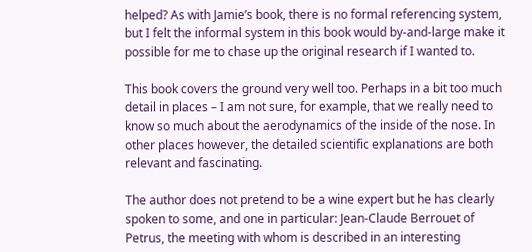helped? As with Jamie’s book, there is no formal referencing system, but I felt the informal system in this book would by-and-large make it possible for me to chase up the original research if I wanted to.

This book covers the ground very well too. Perhaps in a bit too much detail in places – I am not sure, for example, that we really need to know so much about the aerodynamics of the inside of the nose. In other places however, the detailed scientific explanations are both relevant and fascinating.

The author does not pretend to be a wine expert but he has clearly spoken to some, and one in particular: Jean-Claude Berrouet of Petrus, the meeting with whom is described in an interesting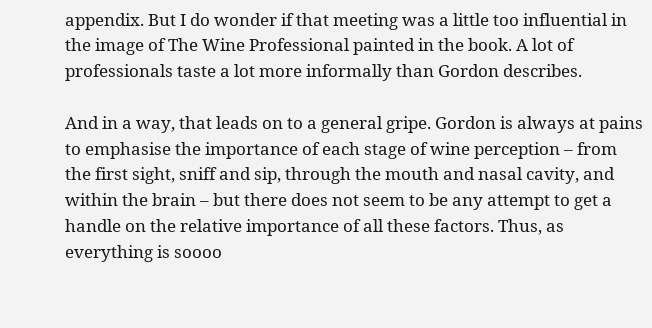appendix. But I do wonder if that meeting was a little too influential in the image of The Wine Professional painted in the book. A lot of professionals taste a lot more informally than Gordon describes.

And in a way, that leads on to a general gripe. Gordon is always at pains to emphasise the importance of each stage of wine perception – from the first sight, sniff and sip, through the mouth and nasal cavity, and within the brain – but there does not seem to be any attempt to get a handle on the relative importance of all these factors. Thus, as everything is soooo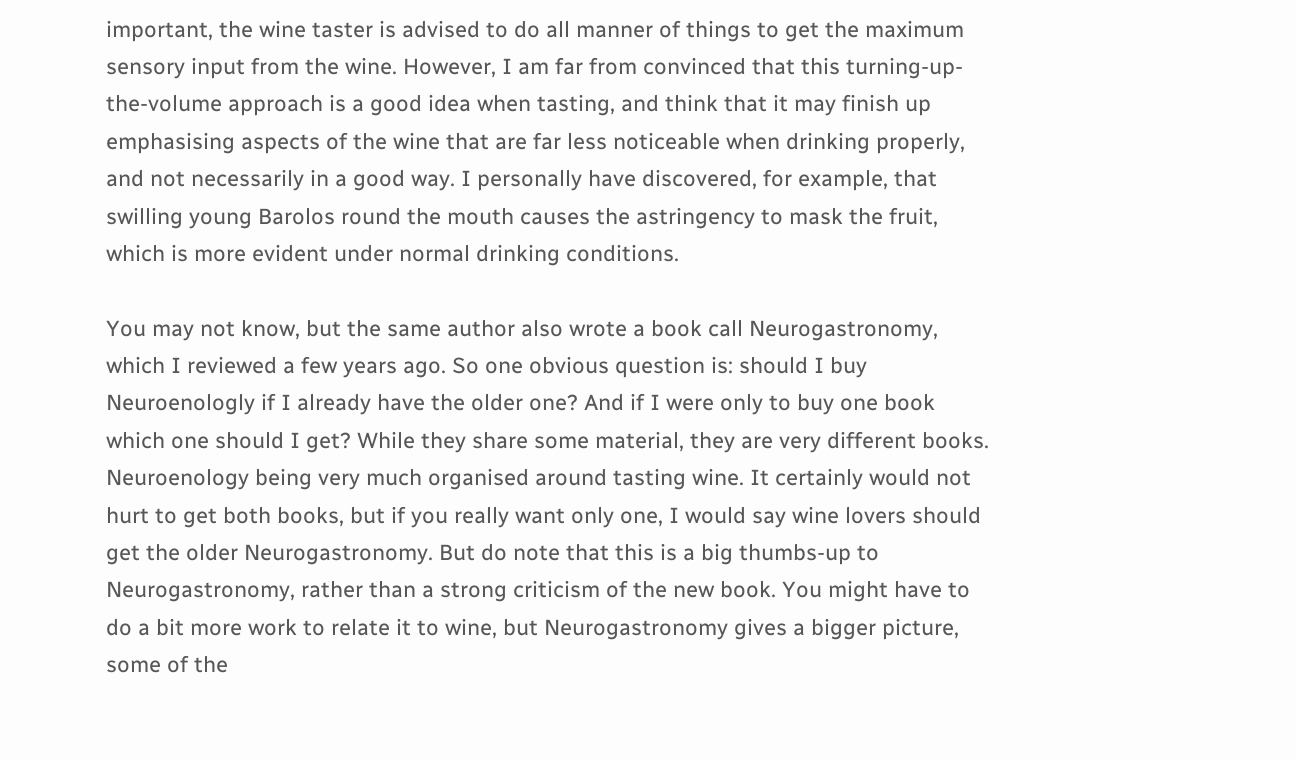important, the wine taster is advised to do all manner of things to get the maximum sensory input from the wine. However, I am far from convinced that this turning-up-the-volume approach is a good idea when tasting, and think that it may finish up emphasising aspects of the wine that are far less noticeable when drinking properly, and not necessarily in a good way. I personally have discovered, for example, that swilling young Barolos round the mouth causes the astringency to mask the fruit, which is more evident under normal drinking conditions.

You may not know, but the same author also wrote a book call Neurogastronomy, which I reviewed a few years ago. So one obvious question is: should I buy Neuroenologly if I already have the older one? And if I were only to buy one book which one should I get? While they share some material, they are very different books. Neuroenology being very much organised around tasting wine. It certainly would not hurt to get both books, but if you really want only one, I would say wine lovers should get the older Neurogastronomy. But do note that this is a big thumbs-up to Neurogastronomy, rather than a strong criticism of the new book. You might have to do a bit more work to relate it to wine, but Neurogastronomy gives a bigger picture, some of the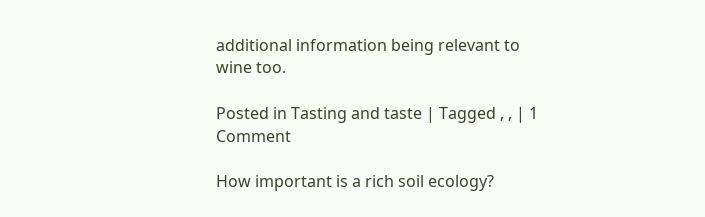additional information being relevant to wine too.

Posted in Tasting and taste | Tagged , , | 1 Comment

How important is a rich soil ecology?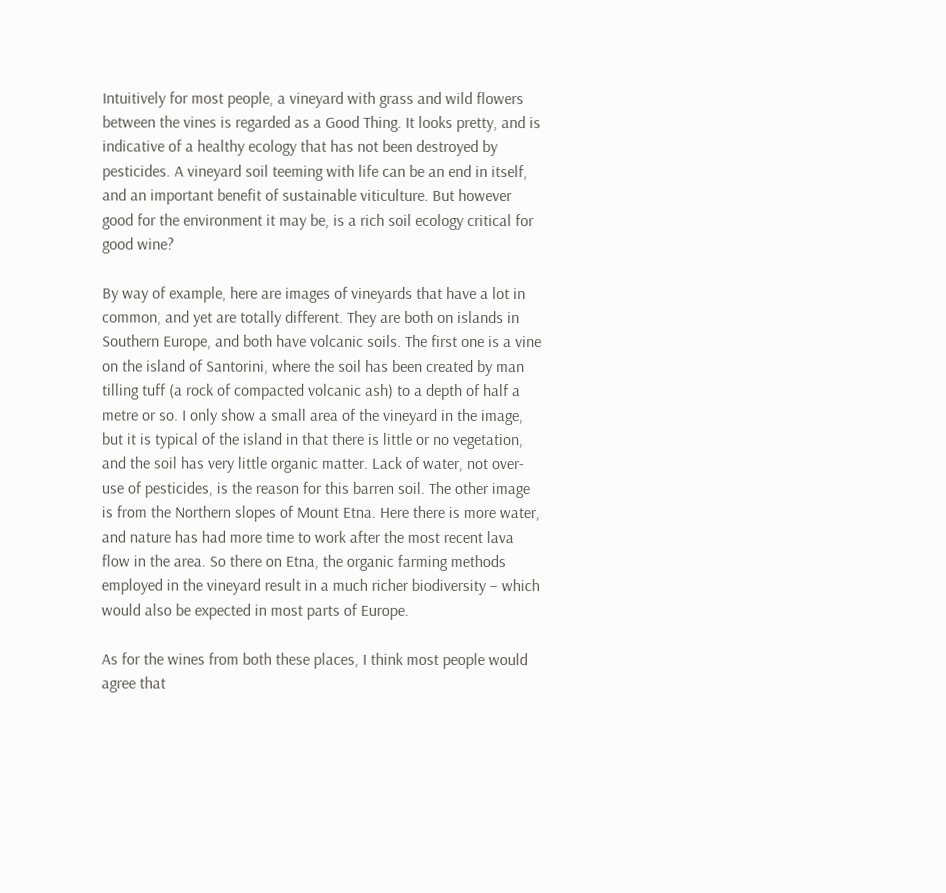Intuitively for most people, a vineyard with grass and wild flowers between the vines is regarded as a Good Thing. It looks pretty, and is indicative of a healthy ecology that has not been destroyed by pesticides. A vineyard soil teeming with life can be an end in itself, and an important benefit of sustainable viticulture. But however good for the environment it may be, is a rich soil ecology critical for good wine?

By way of example, here are images of vineyards that have a lot in common, and yet are totally different. They are both on islands in Southern Europe, and both have volcanic soils. The first one is a vine on the island of Santorini, where the soil has been created by man tilling tuff (a rock of compacted volcanic ash) to a depth of half a metre or so. I only show a small area of the vineyard in the image, but it is typical of the island in that there is little or no vegetation, and the soil has very little organic matter. Lack of water, not over-use of pesticides, is the reason for this barren soil. The other image is from the Northern slopes of Mount Etna. Here there is more water, and nature has had more time to work after the most recent lava flow in the area. So there on Etna, the organic farming methods employed in the vineyard result in a much richer biodiversity – which would also be expected in most parts of Europe.

As for the wines from both these places, I think most people would agree that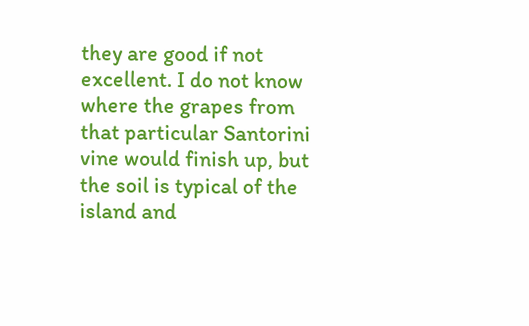they are good if not excellent. I do not know where the grapes from that particular Santorini vine would finish up, but the soil is typical of the island and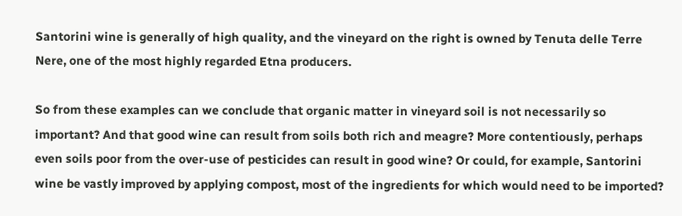Santorini wine is generally of high quality, and the vineyard on the right is owned by Tenuta delle Terre Nere, one of the most highly regarded Etna producers.

So from these examples can we conclude that organic matter in vineyard soil is not necessarily so important? And that good wine can result from soils both rich and meagre? More contentiously, perhaps even soils poor from the over-use of pesticides can result in good wine? Or could, for example, Santorini wine be vastly improved by applying compost, most of the ingredients for which would need to be imported?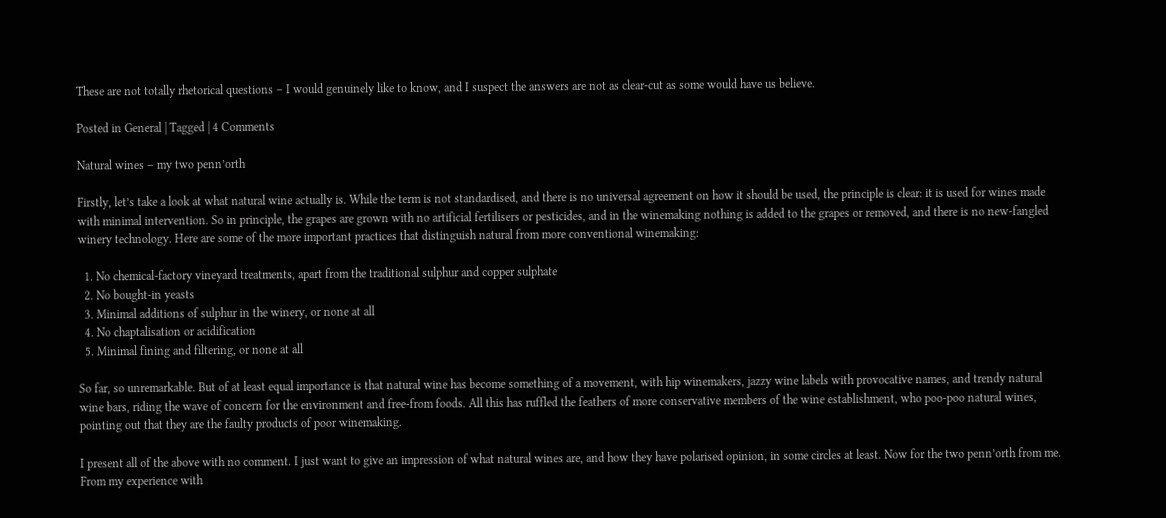These are not totally rhetorical questions – I would genuinely like to know, and I suspect the answers are not as clear-cut as some would have us believe.

Posted in General | Tagged | 4 Comments

Natural wines – my two penn’orth

Firstly, let’s take a look at what natural wine actually is. While the term is not standardised, and there is no universal agreement on how it should be used, the principle is clear: it is used for wines made with minimal intervention. So in principle, the grapes are grown with no artificial fertilisers or pesticides, and in the winemaking nothing is added to the grapes or removed, and there is no new-fangled winery technology. Here are some of the more important practices that distinguish natural from more conventional winemaking:

  1. No chemical-factory vineyard treatments, apart from the traditional sulphur and copper sulphate
  2. No bought-in yeasts
  3. Minimal additions of sulphur in the winery, or none at all
  4. No chaptalisation or acidification
  5. Minimal fining and filtering, or none at all

So far, so unremarkable. But of at least equal importance is that natural wine has become something of a movement, with hip winemakers, jazzy wine labels with provocative names, and trendy natural wine bars, riding the wave of concern for the environment and free-from foods. All this has ruffled the feathers of more conservative members of the wine establishment, who poo-poo natural wines, pointing out that they are the faulty products of poor winemaking.

I present all of the above with no comment. I just want to give an impression of what natural wines are, and how they have polarised opinion, in some circles at least. Now for the two penn’orth from me. From my experience with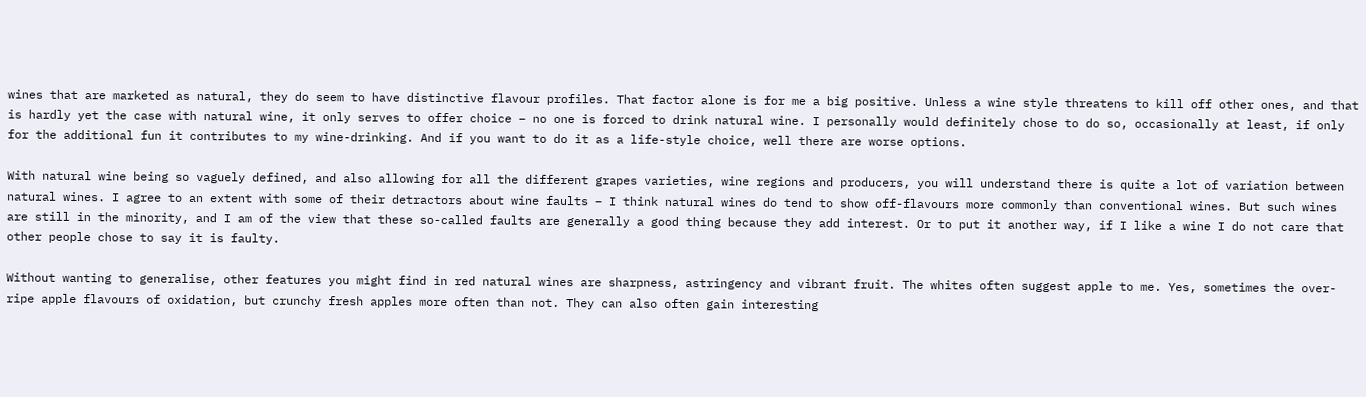wines that are marketed as natural, they do seem to have distinctive flavour profiles. That factor alone is for me a big positive. Unless a wine style threatens to kill off other ones, and that is hardly yet the case with natural wine, it only serves to offer choice – no one is forced to drink natural wine. I personally would definitely chose to do so, occasionally at least, if only for the additional fun it contributes to my wine-drinking. And if you want to do it as a life-style choice, well there are worse options.

With natural wine being so vaguely defined, and also allowing for all the different grapes varieties, wine regions and producers, you will understand there is quite a lot of variation between natural wines. I agree to an extent with some of their detractors about wine faults – I think natural wines do tend to show off-flavours more commonly than conventional wines. But such wines are still in the minority, and I am of the view that these so-called faults are generally a good thing because they add interest. Or to put it another way, if I like a wine I do not care that other people chose to say it is faulty.

Without wanting to generalise, other features you might find in red natural wines are sharpness, astringency and vibrant fruit. The whites often suggest apple to me. Yes, sometimes the over-ripe apple flavours of oxidation, but crunchy fresh apples more often than not. They can also often gain interesting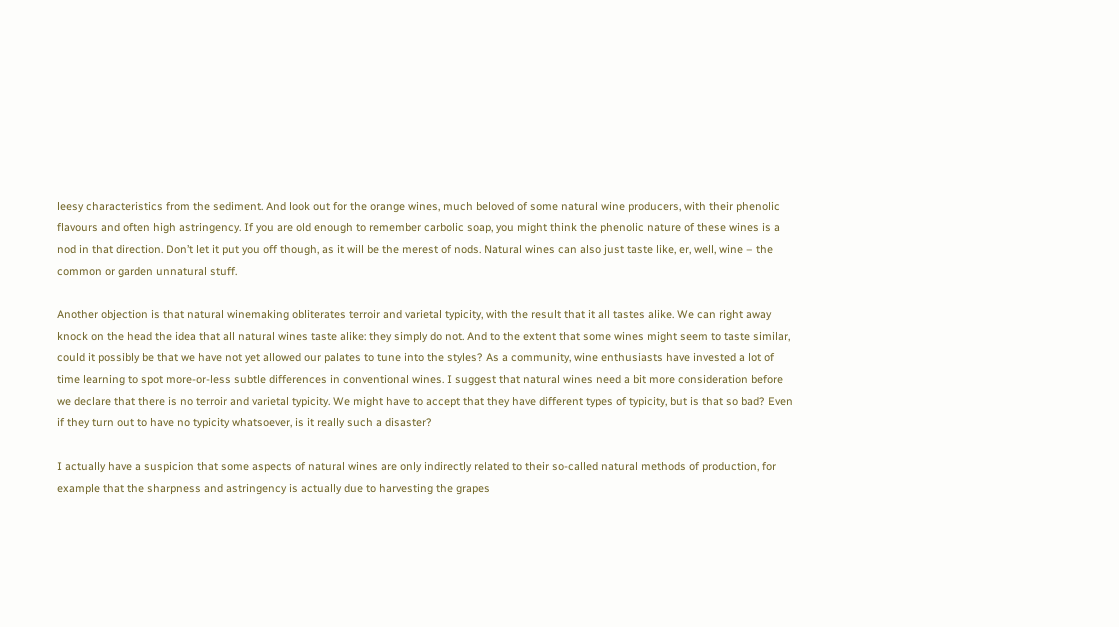leesy characteristics from the sediment. And look out for the orange wines, much beloved of some natural wine producers, with their phenolic flavours and often high astringency. If you are old enough to remember carbolic soap, you might think the phenolic nature of these wines is a nod in that direction. Don’t let it put you off though, as it will be the merest of nods. Natural wines can also just taste like, er, well, wine – the common or garden unnatural stuff.

Another objection is that natural winemaking obliterates terroir and varietal typicity, with the result that it all tastes alike. We can right away knock on the head the idea that all natural wines taste alike: they simply do not. And to the extent that some wines might seem to taste similar, could it possibly be that we have not yet allowed our palates to tune into the styles? As a community, wine enthusiasts have invested a lot of time learning to spot more-or-less subtle differences in conventional wines. I suggest that natural wines need a bit more consideration before we declare that there is no terroir and varietal typicity. We might have to accept that they have different types of typicity, but is that so bad? Even if they turn out to have no typicity whatsoever, is it really such a disaster?

I actually have a suspicion that some aspects of natural wines are only indirectly related to their so-called natural methods of production, for example that the sharpness and astringency is actually due to harvesting the grapes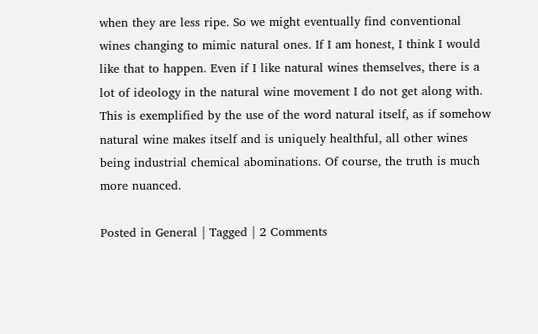when they are less ripe. So we might eventually find conventional wines changing to mimic natural ones. If I am honest, I think I would like that to happen. Even if I like natural wines themselves, there is a lot of ideology in the natural wine movement I do not get along with. This is exemplified by the use of the word natural itself, as if somehow natural wine makes itself and is uniquely healthful, all other wines being industrial chemical abominations. Of course, the truth is much more nuanced.

Posted in General | Tagged | 2 Comments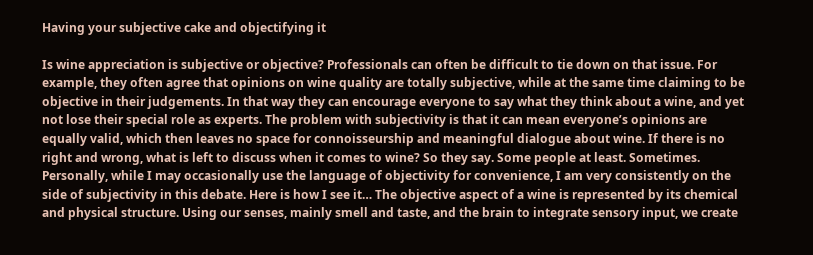Having your subjective cake and objectifying it

Is wine appreciation is subjective or objective? Professionals can often be difficult to tie down on that issue. For example, they often agree that opinions on wine quality are totally subjective, while at the same time claiming to be objective in their judgements. In that way they can encourage everyone to say what they think about a wine, and yet not lose their special role as experts. The problem with subjectivity is that it can mean everyone’s opinions are equally valid, which then leaves no space for connoisseurship and meaningful dialogue about wine. If there is no right and wrong, what is left to discuss when it comes to wine? So they say. Some people at least. Sometimes.
Personally, while I may occasionally use the language of objectivity for convenience, I am very consistently on the side of subjectivity in this debate. Here is how I see it… The objective aspect of a wine is represented by its chemical and physical structure. Using our senses, mainly smell and taste, and the brain to integrate sensory input, we create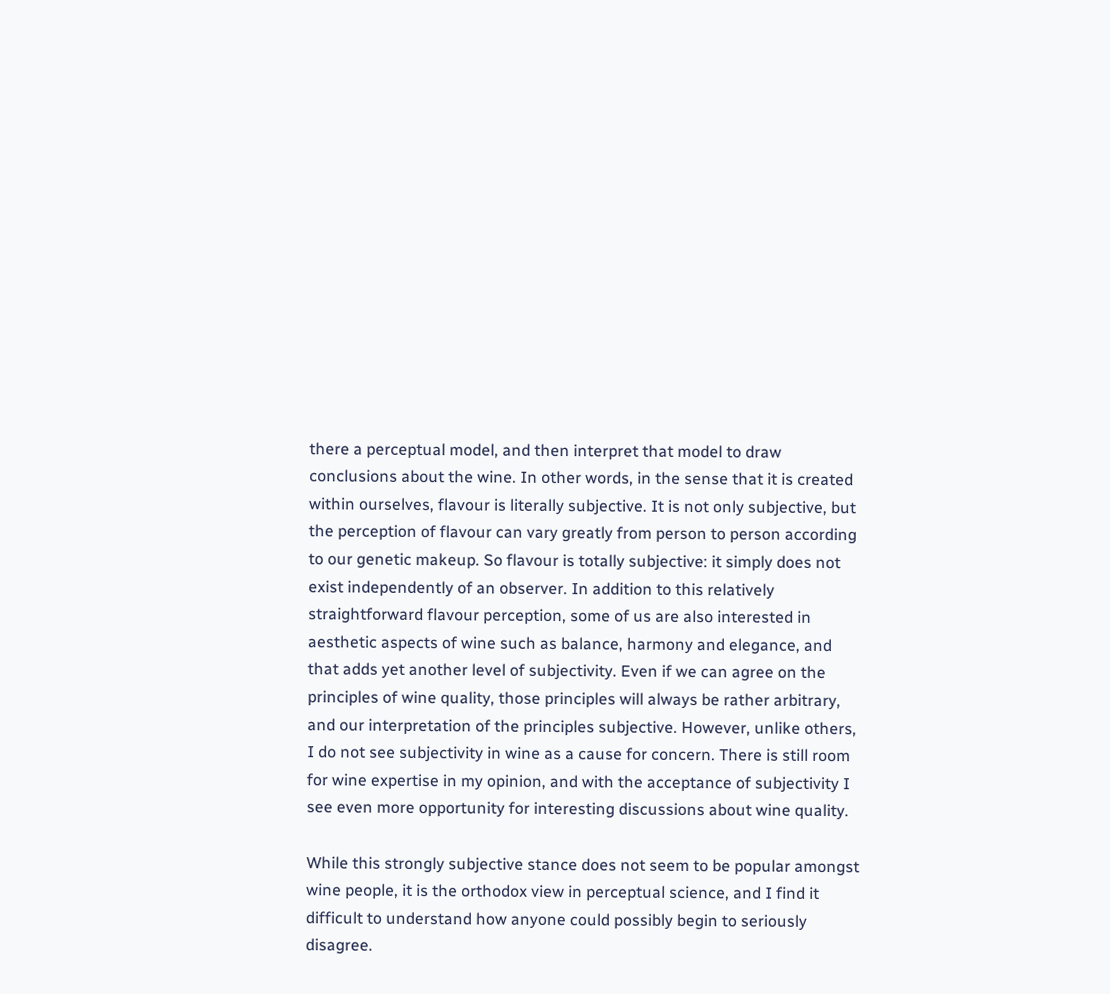there a perceptual model, and then interpret that model to draw conclusions about the wine. In other words, in the sense that it is created within ourselves, flavour is literally subjective. It is not only subjective, but the perception of flavour can vary greatly from person to person according to our genetic makeup. So flavour is totally subjective: it simply does not exist independently of an observer. In addition to this relatively straightforward flavour perception, some of us are also interested in aesthetic aspects of wine such as balance, harmony and elegance, and that adds yet another level of subjectivity. Even if we can agree on the principles of wine quality, those principles will always be rather arbitrary, and our interpretation of the principles subjective. However, unlike others, I do not see subjectivity in wine as a cause for concern. There is still room for wine expertise in my opinion, and with the acceptance of subjectivity I see even more opportunity for interesting discussions about wine quality.

While this strongly subjective stance does not seem to be popular amongst wine people, it is the orthodox view in perceptual science, and I find it difficult to understand how anyone could possibly begin to seriously disagree.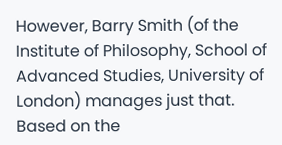However, Barry Smith (of the Institute of Philosophy, School of Advanced Studies, University of London) manages just that. Based on the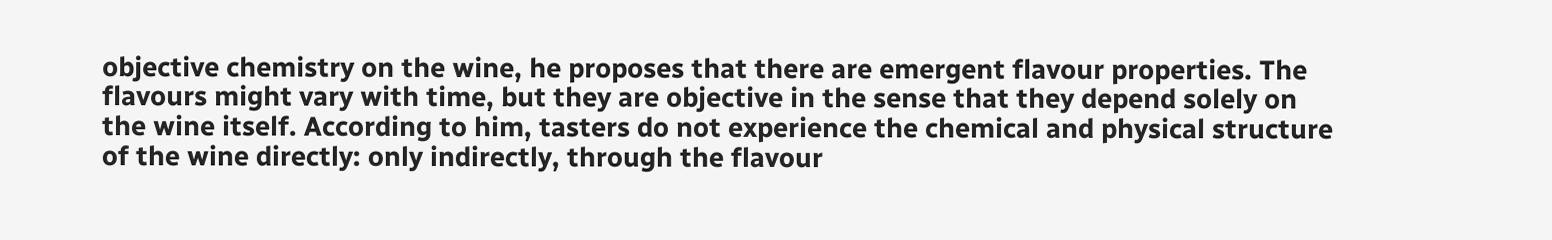objective chemistry on the wine, he proposes that there are emergent flavour properties. The flavours might vary with time, but they are objective in the sense that they depend solely on the wine itself. According to him, tasters do not experience the chemical and physical structure of the wine directly: only indirectly, through the flavour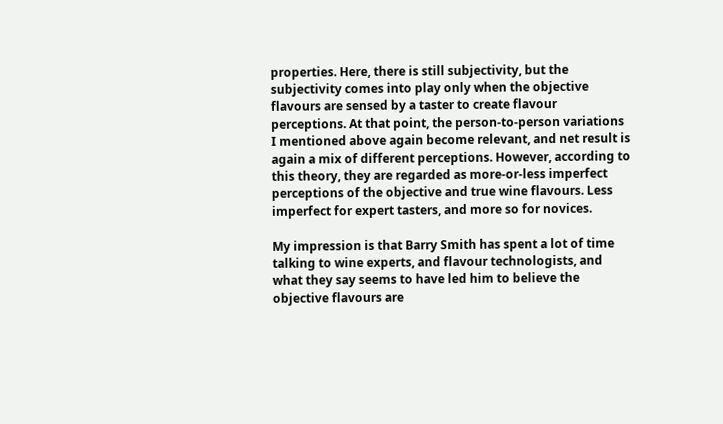properties. Here, there is still subjectivity, but the subjectivity comes into play only when the objective flavours are sensed by a taster to create flavour perceptions. At that point, the person-to-person variations I mentioned above again become relevant, and net result is again a mix of different perceptions. However, according to this theory, they are regarded as more-or-less imperfect perceptions of the objective and true wine flavours. Less imperfect for expert tasters, and more so for novices.

My impression is that Barry Smith has spent a lot of time talking to wine experts, and flavour technologists, and what they say seems to have led him to believe the objective flavours are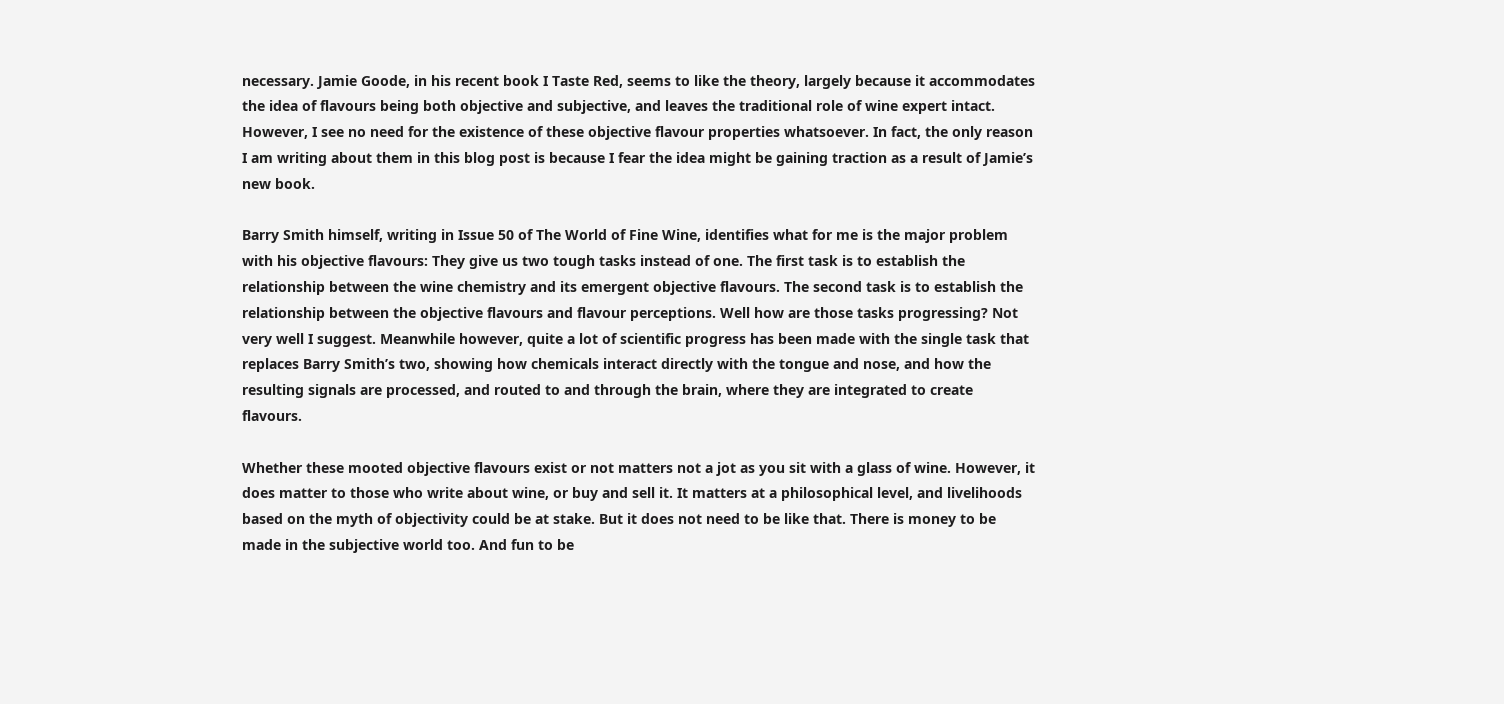necessary. Jamie Goode, in his recent book I Taste Red, seems to like the theory, largely because it accommodates the idea of flavours being both objective and subjective, and leaves the traditional role of wine expert intact. However, I see no need for the existence of these objective flavour properties whatsoever. In fact, the only reason I am writing about them in this blog post is because I fear the idea might be gaining traction as a result of Jamie’s new book.

Barry Smith himself, writing in Issue 50 of The World of Fine Wine, identifies what for me is the major problem with his objective flavours: They give us two tough tasks instead of one. The first task is to establish the relationship between the wine chemistry and its emergent objective flavours. The second task is to establish the relationship between the objective flavours and flavour perceptions. Well how are those tasks progressing? Not very well I suggest. Meanwhile however, quite a lot of scientific progress has been made with the single task that replaces Barry Smith’s two, showing how chemicals interact directly with the tongue and nose, and how the resulting signals are processed, and routed to and through the brain, where they are integrated to create flavours.

Whether these mooted objective flavours exist or not matters not a jot as you sit with a glass of wine. However, it does matter to those who write about wine, or buy and sell it. It matters at a philosophical level, and livelihoods based on the myth of objectivity could be at stake. But it does not need to be like that. There is money to be made in the subjective world too. And fun to be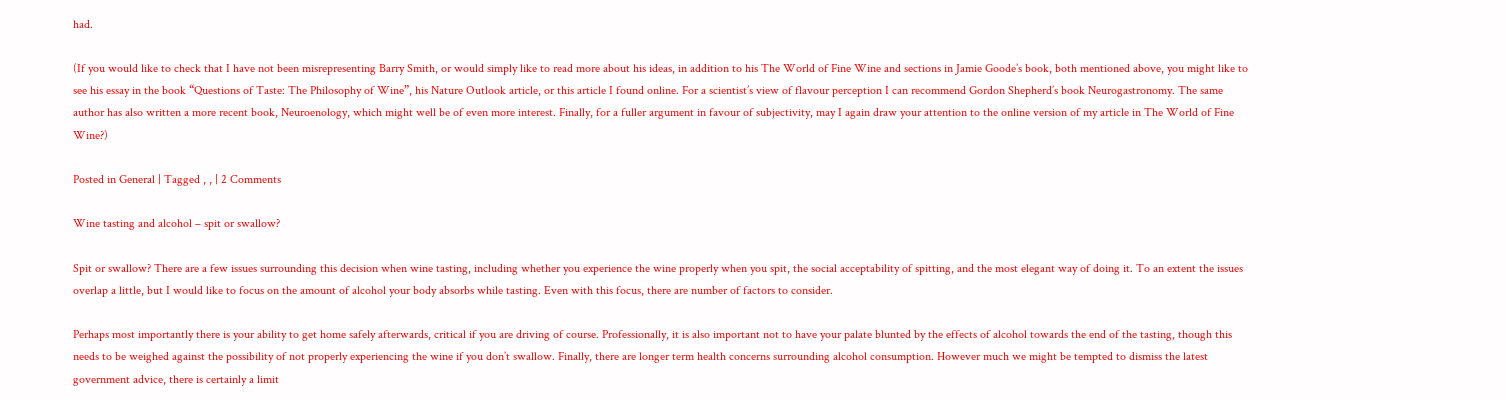had.

(If you would like to check that I have not been misrepresenting Barry Smith, or would simply like to read more about his ideas, in addition to his The World of Fine Wine and sections in Jamie Goode’s book, both mentioned above, you might like to see his essay in the book “Questions of Taste: The Philosophy of Wine”, his Nature Outlook article, or this article I found online. For a scientist’s view of flavour perception I can recommend Gordon Shepherd’s book Neurogastronomy. The same author has also written a more recent book, Neuroenology, which might well be of even more interest. Finally, for a fuller argument in favour of subjectivity, may I again draw your attention to the online version of my article in The World of Fine Wine?)

Posted in General | Tagged , , | 2 Comments

Wine tasting and alcohol – spit or swallow?

Spit or swallow? There are a few issues surrounding this decision when wine tasting, including whether you experience the wine properly when you spit, the social acceptability of spitting, and the most elegant way of doing it. To an extent the issues overlap a little, but I would like to focus on the amount of alcohol your body absorbs while tasting. Even with this focus, there are number of factors to consider.

Perhaps most importantly there is your ability to get home safely afterwards, critical if you are driving of course. Professionally, it is also important not to have your palate blunted by the effects of alcohol towards the end of the tasting, though this needs to be weighed against the possibility of not properly experiencing the wine if you don’t swallow. Finally, there are longer term health concerns surrounding alcohol consumption. However much we might be tempted to dismiss the latest government advice, there is certainly a limit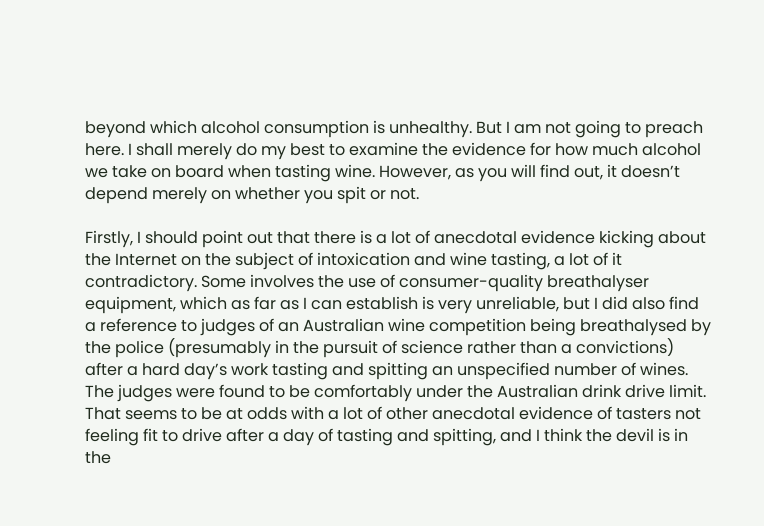beyond which alcohol consumption is unhealthy. But I am not going to preach here. I shall merely do my best to examine the evidence for how much alcohol we take on board when tasting wine. However, as you will find out, it doesn’t depend merely on whether you spit or not.

Firstly, I should point out that there is a lot of anecdotal evidence kicking about the Internet on the subject of intoxication and wine tasting, a lot of it contradictory. Some involves the use of consumer-quality breathalyser equipment, which as far as I can establish is very unreliable, but I did also find a reference to judges of an Australian wine competition being breathalysed by the police (presumably in the pursuit of science rather than a convictions) after a hard day’s work tasting and spitting an unspecified number of wines. The judges were found to be comfortably under the Australian drink drive limit. That seems to be at odds with a lot of other anecdotal evidence of tasters not feeling fit to drive after a day of tasting and spitting, and I think the devil is in the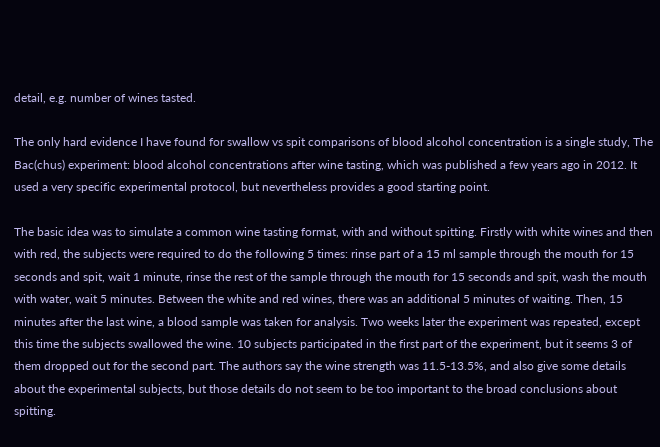detail, e.g. number of wines tasted.

The only hard evidence I have found for swallow vs spit comparisons of blood alcohol concentration is a single study, The Bac(chus) experiment: blood alcohol concentrations after wine tasting, which was published a few years ago in 2012. It used a very specific experimental protocol, but nevertheless provides a good starting point.

The basic idea was to simulate a common wine tasting format, with and without spitting. Firstly with white wines and then with red, the subjects were required to do the following 5 times: rinse part of a 15 ml sample through the mouth for 15 seconds and spit, wait 1 minute, rinse the rest of the sample through the mouth for 15 seconds and spit, wash the mouth with water, wait 5 minutes. Between the white and red wines, there was an additional 5 minutes of waiting. Then, 15 minutes after the last wine, a blood sample was taken for analysis. Two weeks later the experiment was repeated, except this time the subjects swallowed the wine. 10 subjects participated in the first part of the experiment, but it seems 3 of them dropped out for the second part. The authors say the wine strength was 11.5-13.5%, and also give some details about the experimental subjects, but those details do not seem to be too important to the broad conclusions about spitting.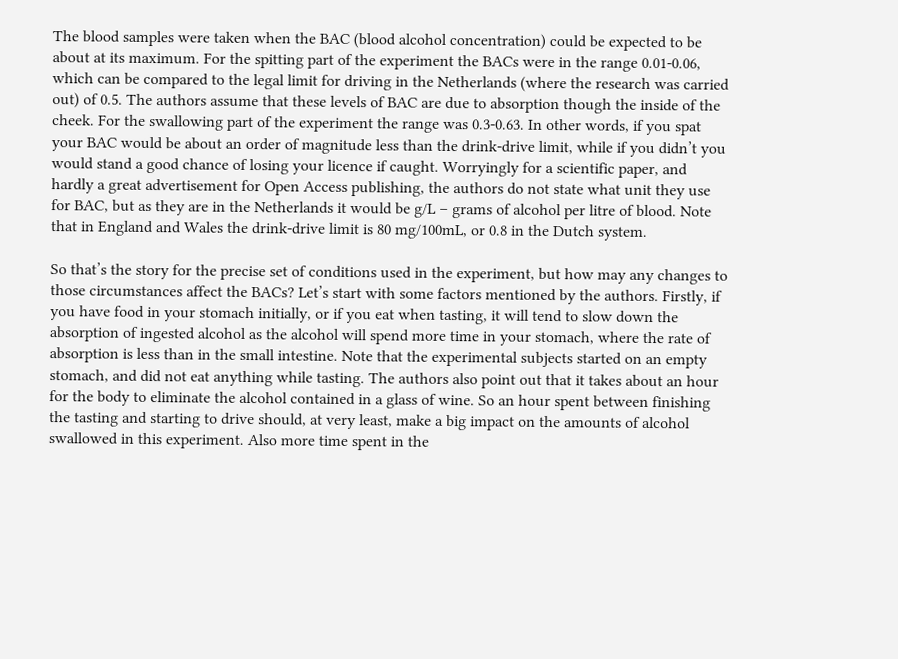The blood samples were taken when the BAC (blood alcohol concentration) could be expected to be about at its maximum. For the spitting part of the experiment the BACs were in the range 0.01-0.06, which can be compared to the legal limit for driving in the Netherlands (where the research was carried out) of 0.5. The authors assume that these levels of BAC are due to absorption though the inside of the cheek. For the swallowing part of the experiment the range was 0.3-0.63. In other words, if you spat your BAC would be about an order of magnitude less than the drink-drive limit, while if you didn’t you would stand a good chance of losing your licence if caught. Worryingly for a scientific paper, and hardly a great advertisement for Open Access publishing, the authors do not state what unit they use for BAC, but as they are in the Netherlands it would be g/L – grams of alcohol per litre of blood. Note that in England and Wales the drink-drive limit is 80 mg/100mL, or 0.8 in the Dutch system.

So that’s the story for the precise set of conditions used in the experiment, but how may any changes to those circumstances affect the BACs? Let’s start with some factors mentioned by the authors. Firstly, if you have food in your stomach initially, or if you eat when tasting, it will tend to slow down the absorption of ingested alcohol as the alcohol will spend more time in your stomach, where the rate of absorption is less than in the small intestine. Note that the experimental subjects started on an empty stomach, and did not eat anything while tasting. The authors also point out that it takes about an hour for the body to eliminate the alcohol contained in a glass of wine. So an hour spent between finishing the tasting and starting to drive should, at very least, make a big impact on the amounts of alcohol swallowed in this experiment. Also more time spent in the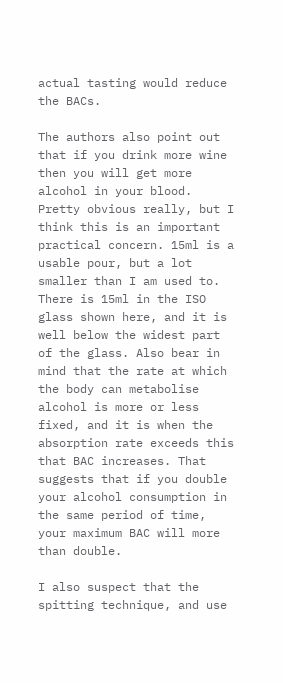actual tasting would reduce the BACs.

The authors also point out that if you drink more wine then you will get more alcohol in your blood. Pretty obvious really, but I think this is an important practical concern. 15ml is a usable pour, but a lot smaller than I am used to. There is 15ml in the ISO glass shown here, and it is well below the widest part of the glass. Also bear in mind that the rate at which the body can metabolise alcohol is more or less fixed, and it is when the absorption rate exceeds this that BAC increases. That suggests that if you double your alcohol consumption in the same period of time, your maximum BAC will more than double.

I also suspect that the spitting technique, and use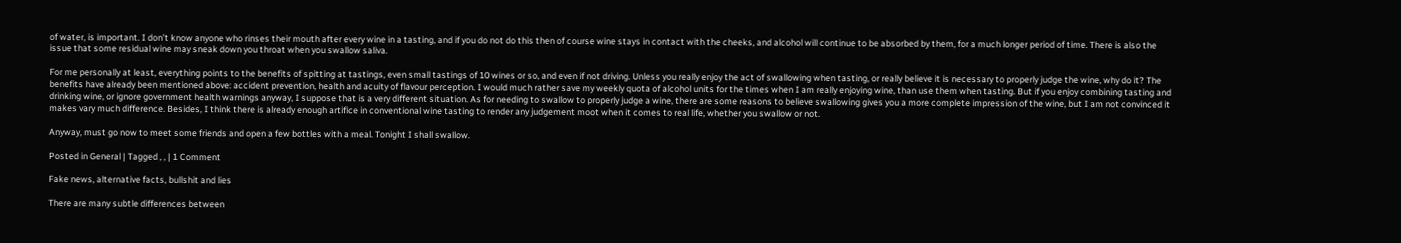of water, is important. I don’t know anyone who rinses their mouth after every wine in a tasting, and if you do not do this then of course wine stays in contact with the cheeks, and alcohol will continue to be absorbed by them, for a much longer period of time. There is also the issue that some residual wine may sneak down you throat when you swallow saliva.

For me personally at least, everything points to the benefits of spitting at tastings, even small tastings of 10 wines or so, and even if not driving. Unless you really enjoy the act of swallowing when tasting, or really believe it is necessary to properly judge the wine, why do it? The benefits have already been mentioned above: accident prevention, health and acuity of flavour perception. I would much rather save my weekly quota of alcohol units for the times when I am really enjoying wine, than use them when tasting. But if you enjoy combining tasting and drinking wine, or ignore government health warnings anyway, I suppose that is a very different situation. As for needing to swallow to properly judge a wine, there are some reasons to believe swallowing gives you a more complete impression of the wine, but I am not convinced it makes vary much difference. Besides, I think there is already enough artifice in conventional wine tasting to render any judgement moot when it comes to real life, whether you swallow or not.

Anyway, must go now to meet some friends and open a few bottles with a meal. Tonight I shall swallow.

Posted in General | Tagged , , | 1 Comment

Fake news, alternative facts, bullshit and lies

There are many subtle differences between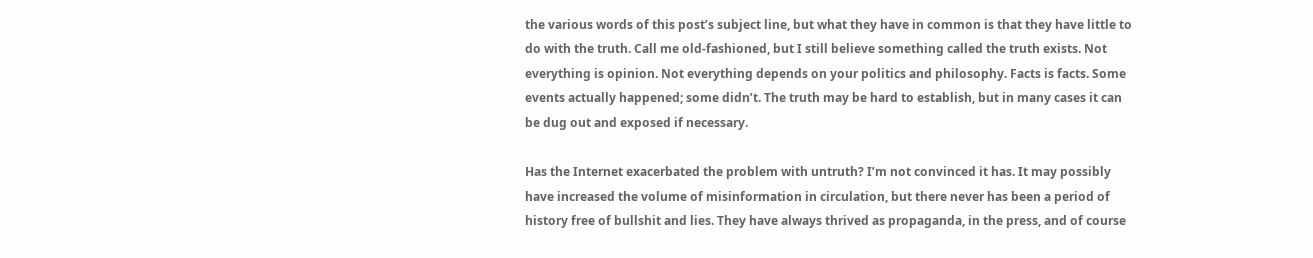the various words of this post’s subject line, but what they have in common is that they have little to do with the truth. Call me old-fashioned, but I still believe something called the truth exists. Not everything is opinion. Not everything depends on your politics and philosophy. Facts is facts. Some events actually happened; some didn’t. The truth may be hard to establish, but in many cases it can be dug out and exposed if necessary.

Has the Internet exacerbated the problem with untruth? I’m not convinced it has. It may possibly have increased the volume of misinformation in circulation, but there never has been a period of history free of bullshit and lies. They have always thrived as propaganda, in the press, and of course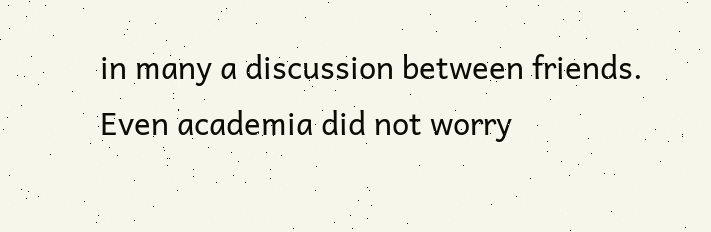in many a discussion between friends. Even academia did not worry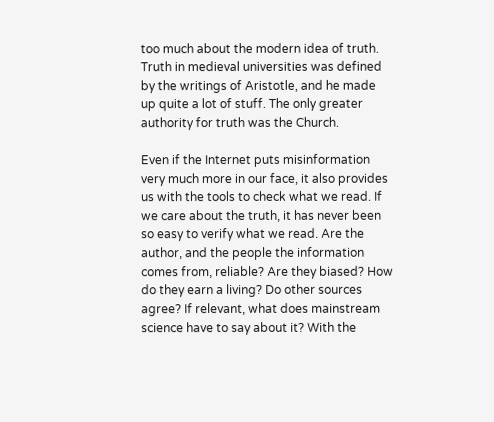too much about the modern idea of truth. Truth in medieval universities was defined by the writings of Aristotle, and he made up quite a lot of stuff. The only greater authority for truth was the Church.

Even if the Internet puts misinformation very much more in our face, it also provides us with the tools to check what we read. If we care about the truth, it has never been so easy to verify what we read. Are the author, and the people the information comes from, reliable? Are they biased? How do they earn a living? Do other sources agree? If relevant, what does mainstream science have to say about it? With the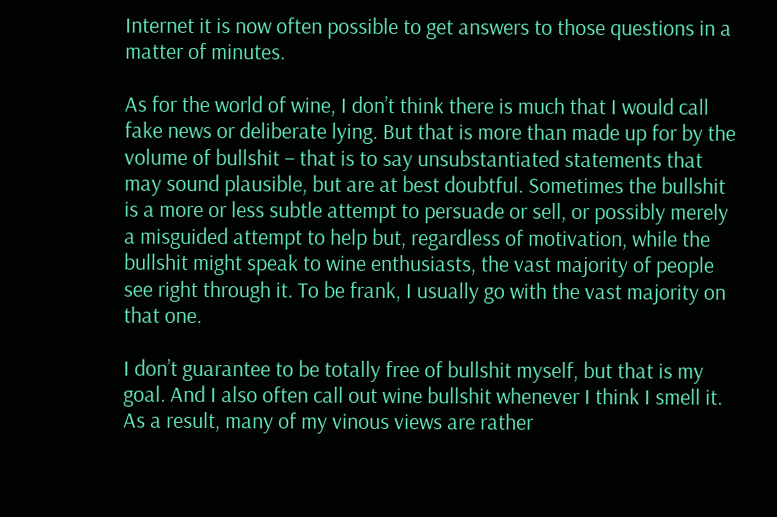Internet it is now often possible to get answers to those questions in a matter of minutes.

As for the world of wine, I don’t think there is much that I would call fake news or deliberate lying. But that is more than made up for by the volume of bullshit – that is to say unsubstantiated statements that may sound plausible, but are at best doubtful. Sometimes the bullshit is a more or less subtle attempt to persuade or sell, or possibly merely a misguided attempt to help but, regardless of motivation, while the bullshit might speak to wine enthusiasts, the vast majority of people see right through it. To be frank, I usually go with the vast majority on that one.

I don’t guarantee to be totally free of bullshit myself, but that is my goal. And I also often call out wine bullshit whenever I think I smell it. As a result, many of my vinous views are rather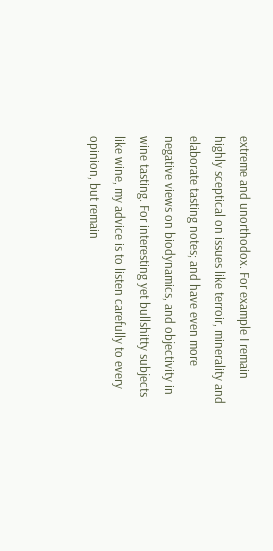extreme and unorthodox. For example I remain highly sceptical on issues like terroir, minerality and elaborate tasting notes; and have even more negative views on biodynamics, and objectivity in wine tasting. For interesting yet bullshitty subjects like wine, my advice is to listen carefully to every opinion, but remain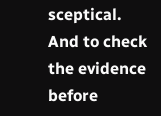sceptical. And to check the evidence before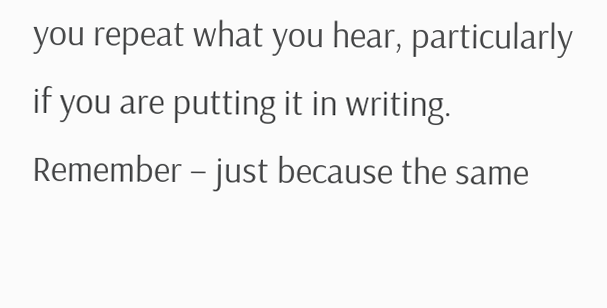you repeat what you hear, particularly if you are putting it in writing. Remember – just because the same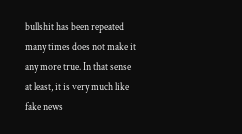bullshit has been repeated many times does not make it any more true. In that sense at least, it is very much like fake news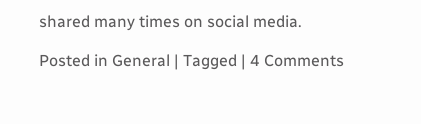shared many times on social media.

Posted in General | Tagged | 4 Comments